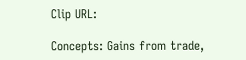Clip URL:

Concepts: Gains from trade,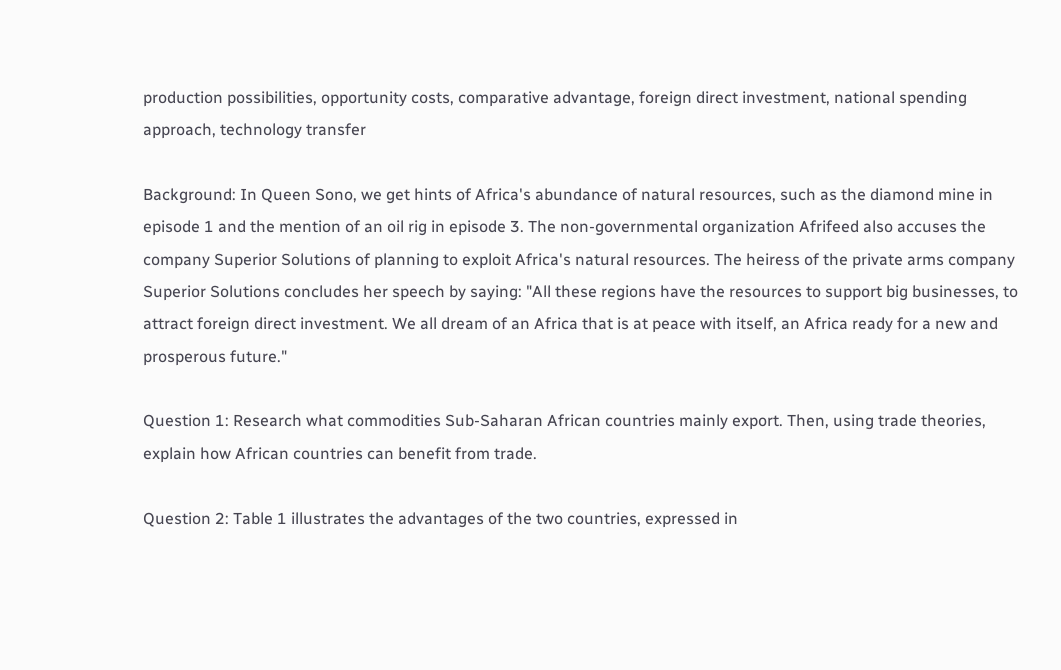production possibilities, opportunity costs, comparative advantage, foreign direct investment, national spending approach, technology transfer

Background: In Queen Sono, we get hints of Africa's abundance of natural resources, such as the diamond mine in episode 1 and the mention of an oil rig in episode 3. The non-governmental organization Afrifeed also accuses the company Superior Solutions of planning to exploit Africa's natural resources. The heiress of the private arms company Superior Solutions concludes her speech by saying: "All these regions have the resources to support big businesses, to attract foreign direct investment. We all dream of an Africa that is at peace with itself, an Africa ready for a new and prosperous future."

Question 1: Research what commodities Sub-Saharan African countries mainly export. Then, using trade theories, explain how African countries can benefit from trade.

Question 2: Table 1 illustrates the advantages of the two countries, expressed in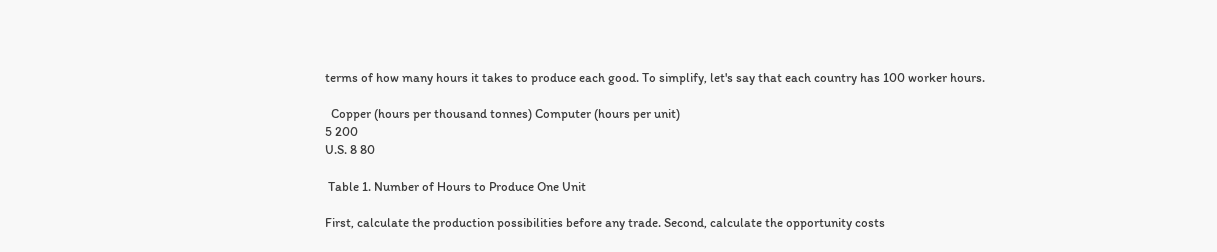terms of how many hours it takes to produce each good. To simplify, let's say that each country has 100 worker hours.

  Copper (hours per thousand tonnes) Computer (hours per unit)
5 200
U.S. 8 80

 Table 1. Number of Hours to Produce One Unit

First, calculate the production possibilities before any trade. Second, calculate the opportunity costs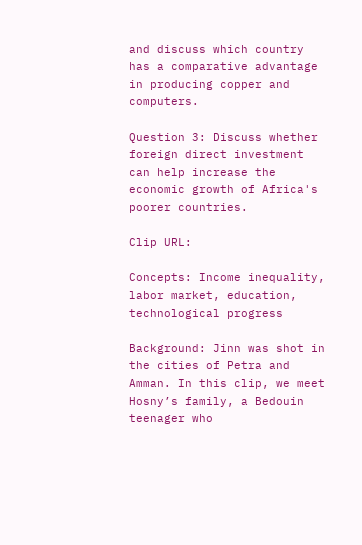and discuss which country has a comparative advantage in producing copper and computers.

Question 3: Discuss whether foreign direct investment can help increase the economic growth of Africa's poorer countries.

Clip URL:

Concepts: Income inequality, labor market, education, technological progress

Background: Jinn was shot in the cities of Petra and Amman. In this clip, we meet Hosny’s family, a Bedouin teenager who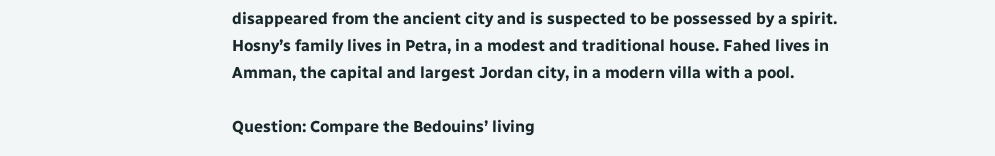disappeared from the ancient city and is suspected to be possessed by a spirit. Hosny’s family lives in Petra, in a modest and traditional house. Fahed lives in Amman, the capital and largest Jordan city, in a modern villa with a pool.

Question: Compare the Bedouins’ living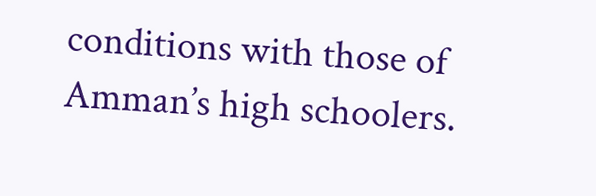conditions with those of Amman’s high schoolers.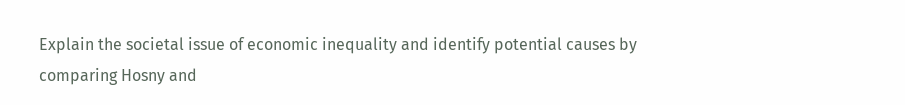Explain the societal issue of economic inequality and identify potential causes by comparing Hosny and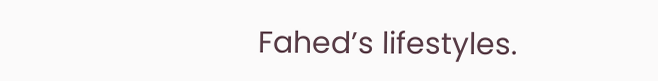Fahed’s lifestyles.